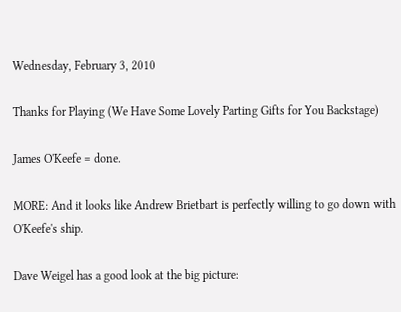Wednesday, February 3, 2010

Thanks for Playing (We Have Some Lovely Parting Gifts for You Backstage)

James O'Keefe = done.

MORE: And it looks like Andrew Brietbart is perfectly willing to go down with O'Keefe's ship.

Dave Weigel has a good look at the big picture: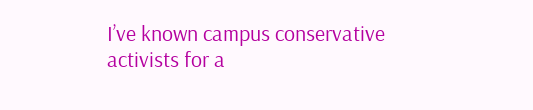I’ve known campus conservative activists for a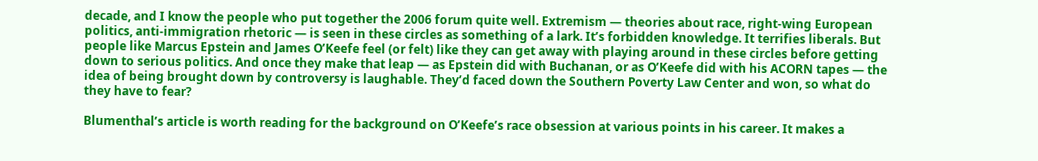decade, and I know the people who put together the 2006 forum quite well. Extremism — theories about race, right-wing European politics, anti-immigration rhetoric — is seen in these circles as something of a lark. It’s forbidden knowledge. It terrifies liberals. But people like Marcus Epstein and James O’Keefe feel (or felt) like they can get away with playing around in these circles before getting down to serious politics. And once they make that leap — as Epstein did with Buchanan, or as O’Keefe did with his ACORN tapes — the idea of being brought down by controversy is laughable. They’d faced down the Southern Poverty Law Center and won, so what do they have to fear?

Blumenthal’s article is worth reading for the background on O’Keefe’s race obsession at various points in his career. It makes a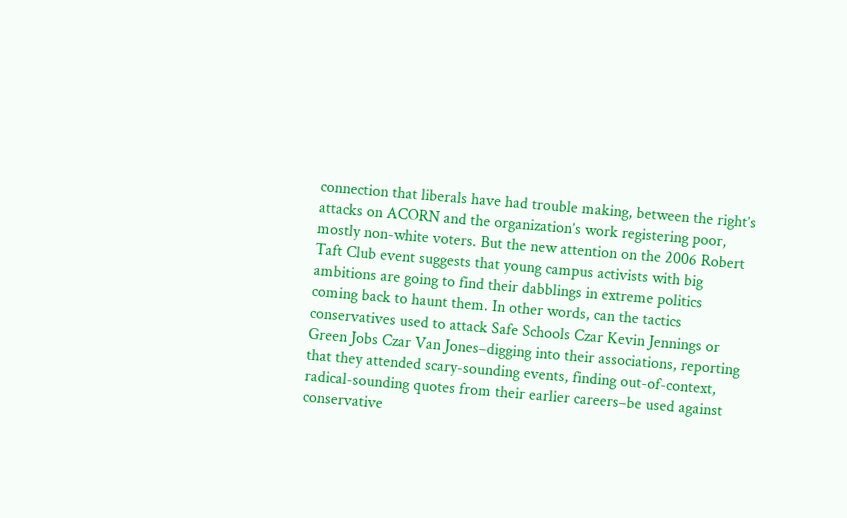connection that liberals have had trouble making, between the right’s attacks on ACORN and the organization’s work registering poor, mostly non-white voters. But the new attention on the 2006 Robert Taft Club event suggests that young campus activists with big ambitions are going to find their dabblings in extreme politics coming back to haunt them. In other words, can the tactics conservatives used to attack Safe Schools Czar Kevin Jennings or Green Jobs Czar Van Jones–digging into their associations, reporting that they attended scary-sounding events, finding out-of-context, radical-sounding quotes from their earlier careers–be used against conservative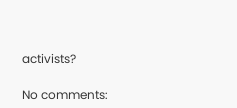activists?

No comments: